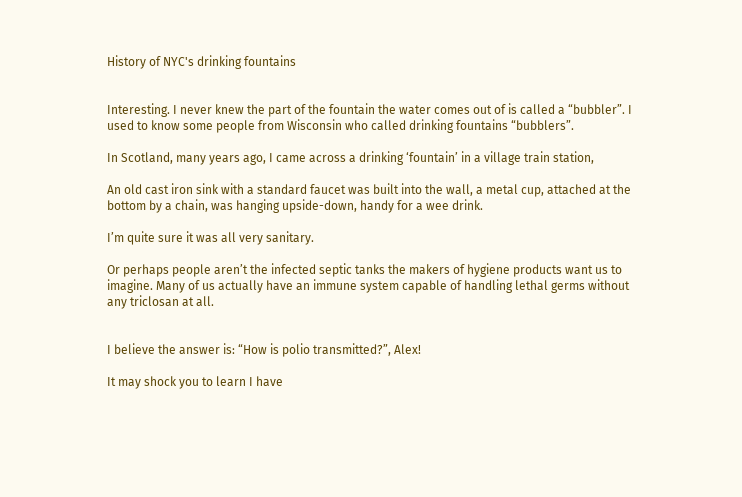History of NYC's drinking fountains


Interesting. I never knew the part of the fountain the water comes out of is called a “bubbler”. I used to know some people from Wisconsin who called drinking fountains “bubblers”.

In Scotland, many years ago, I came across a drinking ‘fountain’ in a village train station,

An old cast iron sink with a standard faucet was built into the wall, a metal cup, attached at the bottom by a chain, was hanging upside-down, handy for a wee drink.

I’m quite sure it was all very sanitary.

Or perhaps people aren’t the infected septic tanks the makers of hygiene products want us to imagine. Many of us actually have an immune system capable of handling lethal germs without any triclosan at all.


I believe the answer is: “How is polio transmitted?”, Alex!

It may shock you to learn I have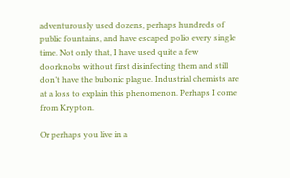adventurously used dozens, perhaps hundreds of public fountains, and have escaped polio every single time. Not only that, I have used quite a few doorknobs without first disinfecting them and still don’t have the bubonic plague. Industrial chemists are at a loss to explain this phenomenon. Perhaps I come from Krypton.

Or perhaps you live in a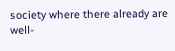society where there already are well-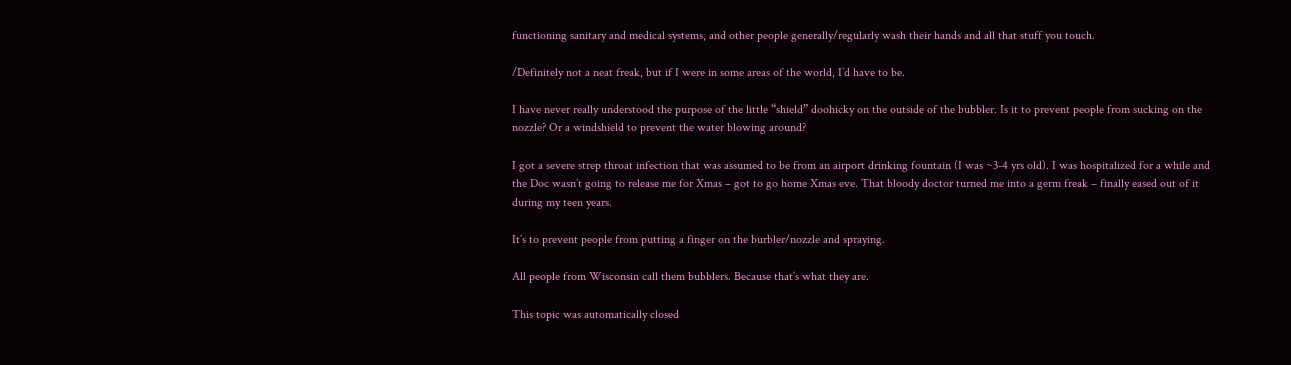functioning sanitary and medical systems, and other people generally/regularly wash their hands and all that stuff you touch.

/Definitely not a neat freak, but if I were in some areas of the world, I’d have to be.

I have never really understood the purpose of the little “shield” doohicky on the outside of the bubbler. Is it to prevent people from sucking on the nozzle? Or a windshield to prevent the water blowing around?

I got a severe strep throat infection that was assumed to be from an airport drinking fountain (I was ~3-4 yrs old). I was hospitalized for a while and the Doc wasn’t going to release me for Xmas – got to go home Xmas eve. That bloody doctor turned me into a germ freak – finally eased out of it during my teen years.

It’s to prevent people from putting a finger on the burbler/nozzle and spraying.

All people from Wisconsin call them bubblers. Because that’s what they are.

This topic was automatically closed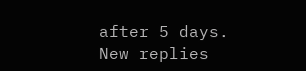after 5 days. New replies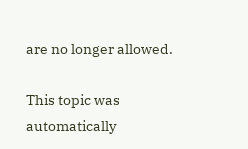are no longer allowed.

This topic was automatically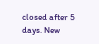closed after 5 days. New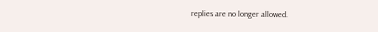replies are no longer allowed.